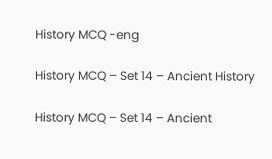History MCQ -eng

History MCQ – Set 14 – Ancient History

History MCQ – Set 14 – Ancient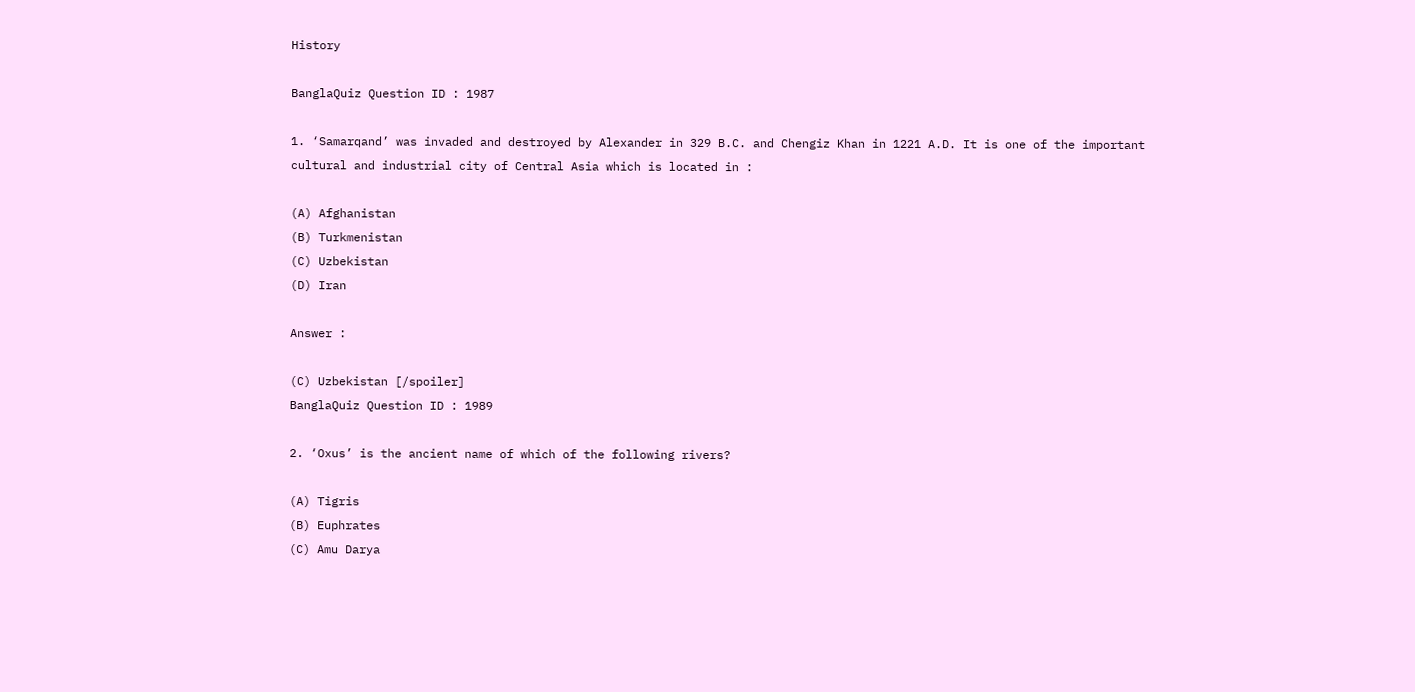History

BanglaQuiz Question ID : 1987

1. ‘Samarqand’ was invaded and destroyed by Alexander in 329 B.C. and Chengiz Khan in 1221 A.D. It is one of the important cultural and industrial city of Central Asia which is located in :

(A) Afghanistan
(B) Turkmenistan
(C) Uzbekistan
(D) Iran

Answer :

(C) Uzbekistan [/spoiler]
BanglaQuiz Question ID : 1989

2. ‘Oxus’ is the ancient name of which of the following rivers?

(A) Tigris
(B) Euphrates
(C) Amu Darya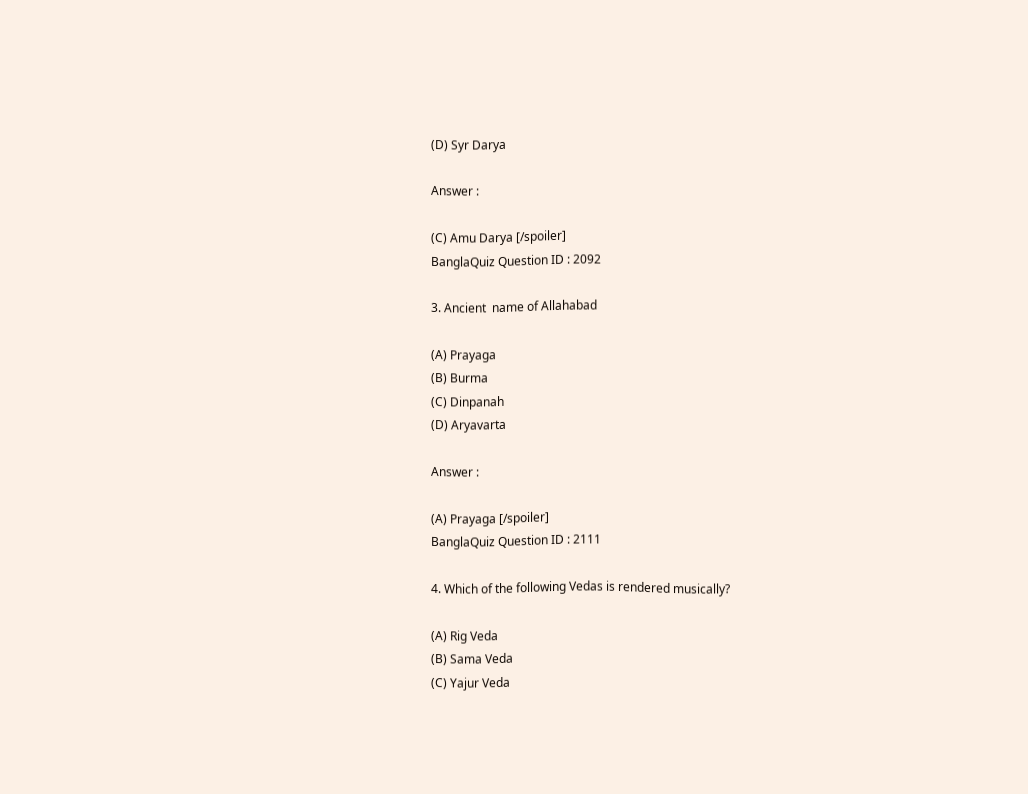(D) Syr Darya

Answer :

(C) Amu Darya [/spoiler]
BanglaQuiz Question ID : 2092

3. Ancient  name of Allahabad

(A) Prayaga
(B) Burma
(C) Dinpanah
(D) Aryavarta

Answer :

(A) Prayaga [/spoiler]
BanglaQuiz Question ID : 2111

4. Which of the following Vedas is rendered musically?

(A) Rig Veda
(B) Sama Veda
(C) Yajur Veda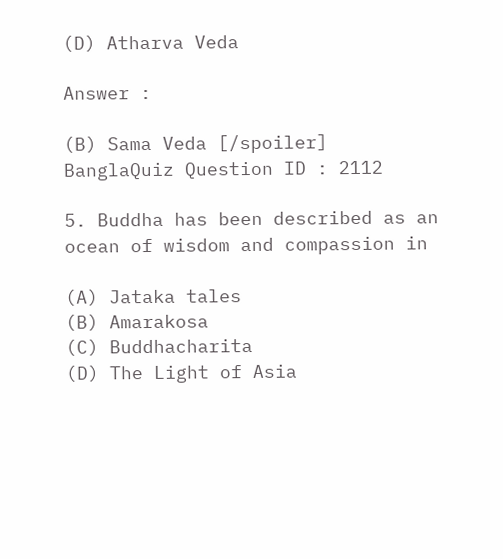(D) Atharva Veda

Answer :

(B) Sama Veda [/spoiler]
BanglaQuiz Question ID : 2112

5. Buddha has been described as an ocean of wisdom and compassion in

(A) Jataka tales
(B) Amarakosa
(C) Buddhacharita
(D) The Light of Asia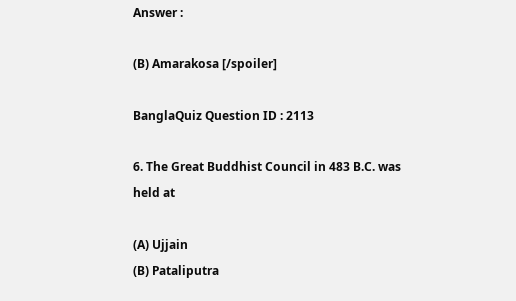Answer :

(B) Amarakosa [/spoiler]

BanglaQuiz Question ID : 2113

6. The Great Buddhist Council in 483 B.C. was held at

(A) Ujjain
(B) Pataliputra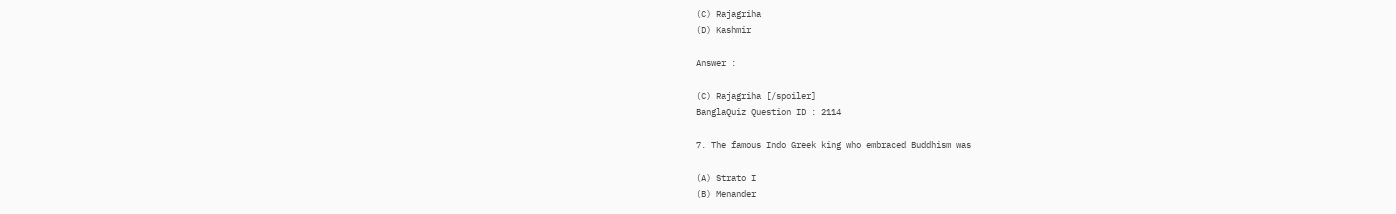(C) Rajagriha
(D) Kashmir

Answer :

(C) Rajagriha [/spoiler]
BanglaQuiz Question ID : 2114

7. The famous Indo Greek king who embraced Buddhism was

(A) Strato I
(B) Menander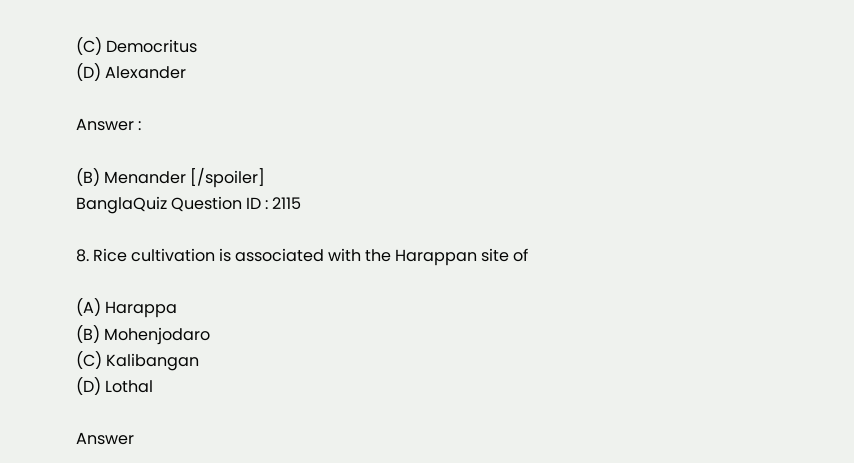(C) Democritus
(D) Alexander

Answer :

(B) Menander [/spoiler]
BanglaQuiz Question ID : 2115

8. Rice cultivation is associated with the Harappan site of

(A) Harappa
(B) Mohenjodaro
(C) Kalibangan
(D) Lothal

Answer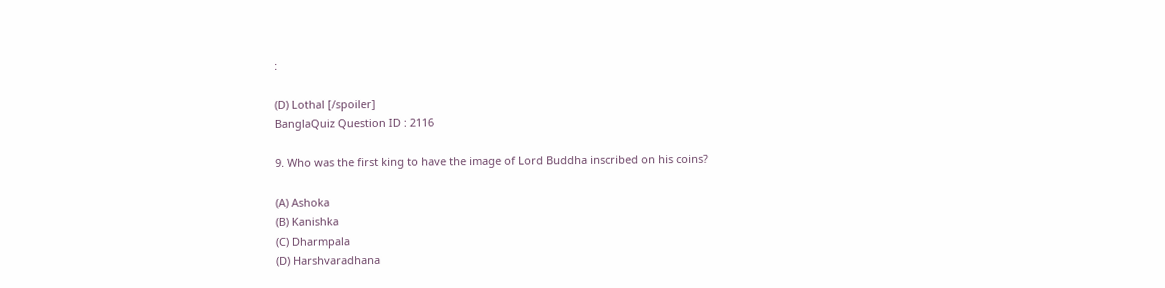:

(D) Lothal [/spoiler]
BanglaQuiz Question ID : 2116

9. Who was the first king to have the image of Lord Buddha inscribed on his coins?

(A) Ashoka
(B) Kanishka
(C) Dharmpala
(D) Harshvaradhana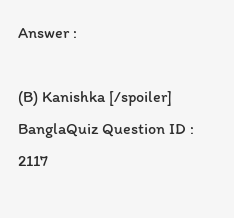Answer :

(B) Kanishka [/spoiler]
BanglaQuiz Question ID : 2117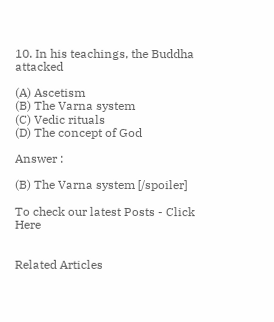10. In his teachings, the Buddha attacked

(A) Ascetism
(B) The Varna system
(C) Vedic rituals
(D) The concept of God

Answer :

(B) The Varna system [/spoiler]

To check our latest Posts - Click Here


Related Articles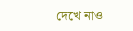দেখে নাও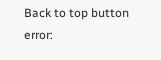Back to top button
error: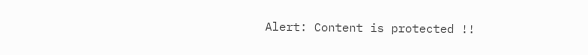Alert: Content is protected !!